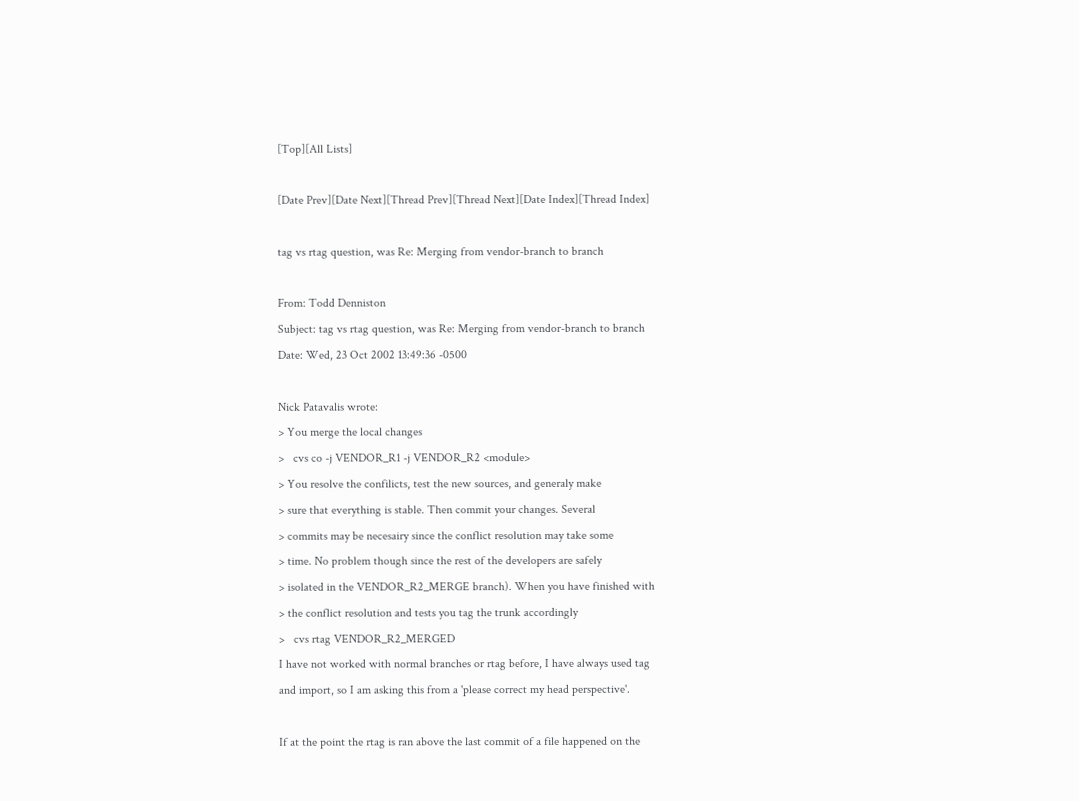[Top][All Lists]

[Date Prev][Date Next][Thread Prev][Thread Next][Date Index][Thread Index]

tag vs rtag question, was Re: Merging from vendor-branch to branch

From: Todd Denniston
Subject: tag vs rtag question, was Re: Merging from vendor-branch to branch
Date: Wed, 23 Oct 2002 13:49:36 -0500

Nick Patavalis wrote:
> You merge the local changes
>   cvs co -j VENDOR_R1 -j VENDOR_R2 <module>
> You resolve the confilicts, test the new sources, and generaly make
> sure that everything is stable. Then commit your changes. Several
> commits may be necesairy since the conflict resolution may take some
> time. No problem though since the rest of the developers are safely
> isolated in the VENDOR_R2_MERGE branch). When you have finished with
> the conflict resolution and tests you tag the trunk accordingly
>   cvs rtag VENDOR_R2_MERGED
I have not worked with normal branches or rtag before, I have always used tag
and import, so I am asking this from a 'please correct my head perspective'.

If at the point the rtag is ran above the last commit of a file happened on the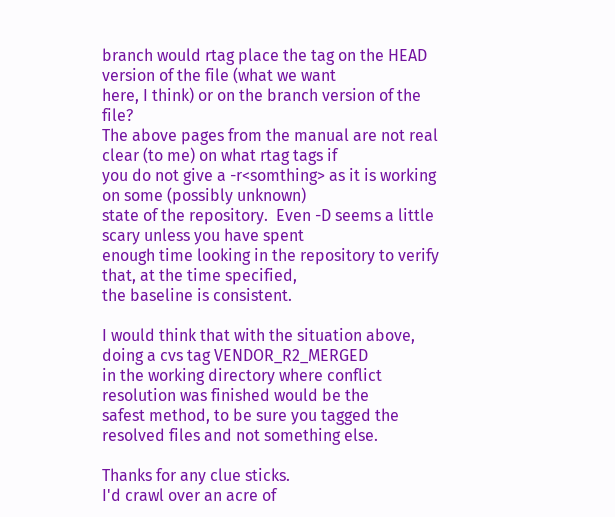branch would rtag place the tag on the HEAD version of the file (what we want
here, I think) or on the branch version of the file?
The above pages from the manual are not real clear (to me) on what rtag tags if
you do not give a -r<somthing> as it is working on some (possibly unknown)
state of the repository.  Even -D seems a little scary unless you have spent
enough time looking in the repository to verify that, at the time specified,
the baseline is consistent.

I would think that with the situation above, doing a cvs tag VENDOR_R2_MERGED
in the working directory where conflict resolution was finished would be the
safest method, to be sure you tagged the resolved files and not something else.

Thanks for any clue sticks.
I'd crawl over an acre of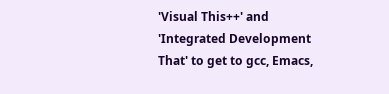'Visual This++' and 'Integrated Development
That' to get to gcc, Emacs,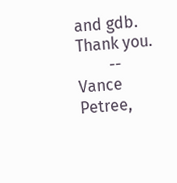and gdb.  Thank you.
        -- Vance Petree,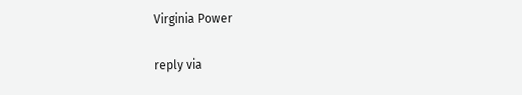Virginia Power

reply via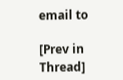email to

[Prev in Thread]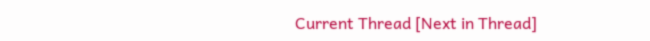Current Thread [Next in Thread]